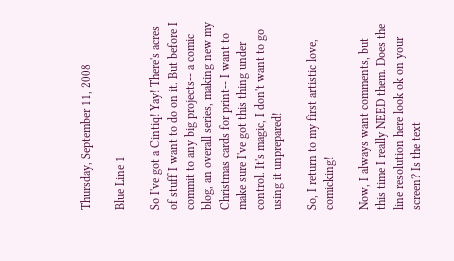Thursday, September 11, 2008

Blue Line 1

So I've got a Cintiq! Yay! There's acres of stuff I want to do on it. But before I commit to any big projects-- a comic blog, an overall series, making new my Christmas cards for print-- I want to make sure I've got this thing under control. It's magic, I don't want to go using it unprepared!

So, I return to my first artistic love, comicking!

Now, I always want comments, but this time I really NEED them. Does the line resolution here look ok on your screen? Is the text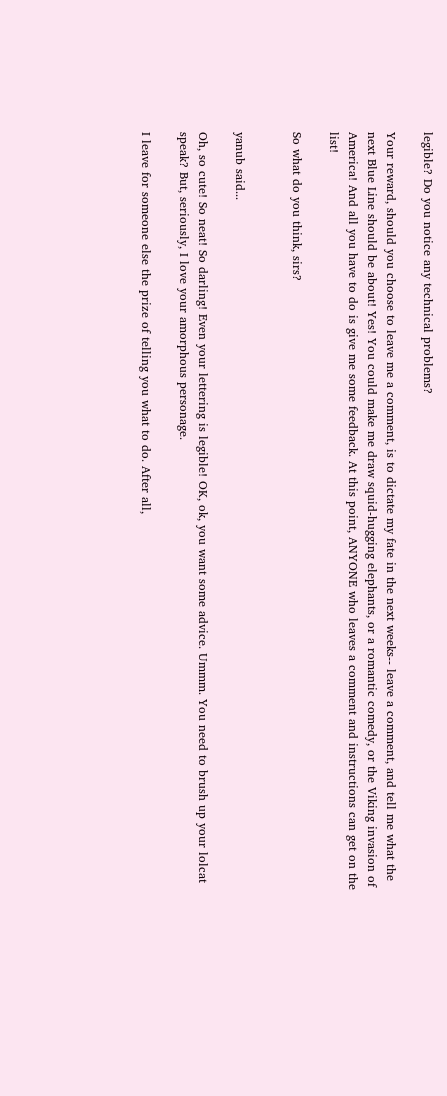legible? Do you notice any technical problems?

Your reward, should you choose to leave me a comment, is to dictate my fate in the next weeks-- leave a comment, and tell me what the next Blue Line should be about! Yes! You could make me draw squid-hugging elephants, or a romantic comedy, or the Viking invasion of America! And all you have to do is give me some feedback. At this point, ANYONE who leaves a comment and instructions can get on the list!

So what do you think, sirs?


yanub said...

Oh, so cute! So neat! So darling! Even your lettering is legible! OK, ok, you want some advice. Ummm. You need to brush up your lolcat speak? But, seriously, I love your amorphous personage.

I leave for someone else the prize of telling you what to do. After all,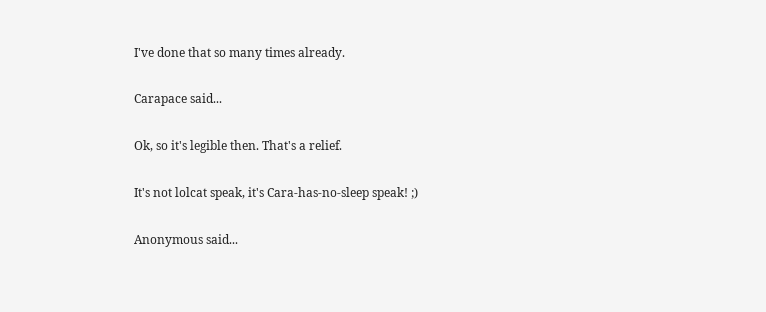I've done that so many times already.

Carapace said...

Ok, so it's legible then. That's a relief.

It's not lolcat speak, it's Cara-has-no-sleep speak! ;)

Anonymous said...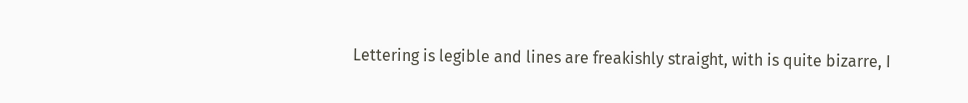Lettering is legible and lines are freakishly straight, with is quite bizarre, I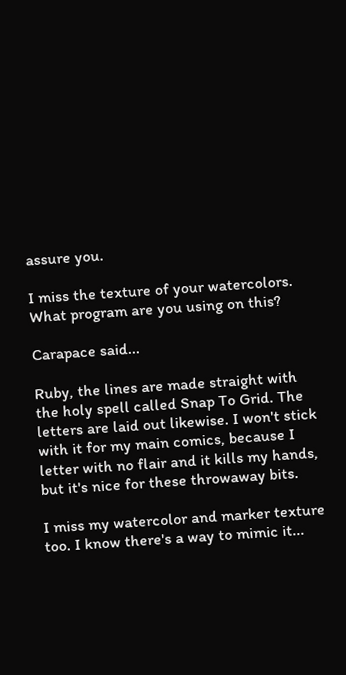assure you.

I miss the texture of your watercolors. What program are you using on this?

Carapace said...

Ruby, the lines are made straight with the holy spell called Snap To Grid. The letters are laid out likewise. I won't stick with it for my main comics, because I letter with no flair and it kills my hands, but it's nice for these throwaway bits.

I miss my watercolor and marker texture too. I know there's a way to mimic it...